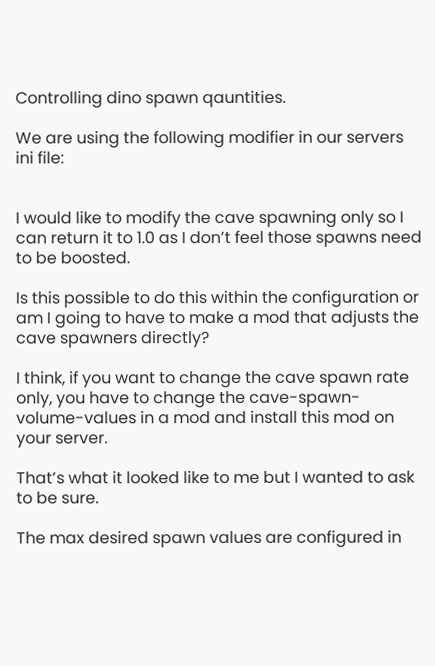Controlling dino spawn qauntities.

We are using the following modifier in our servers ini file:


I would like to modify the cave spawning only so I can return it to 1.0 as I don’t feel those spawns need to be boosted.

Is this possible to do this within the configuration or am I going to have to make a mod that adjusts the cave spawners directly?

I think, if you want to change the cave spawn rate only, you have to change the cave-spawn-volume-values in a mod and install this mod on your server.

That’s what it looked like to me but I wanted to ask to be sure.

The max desired spawn values are configured in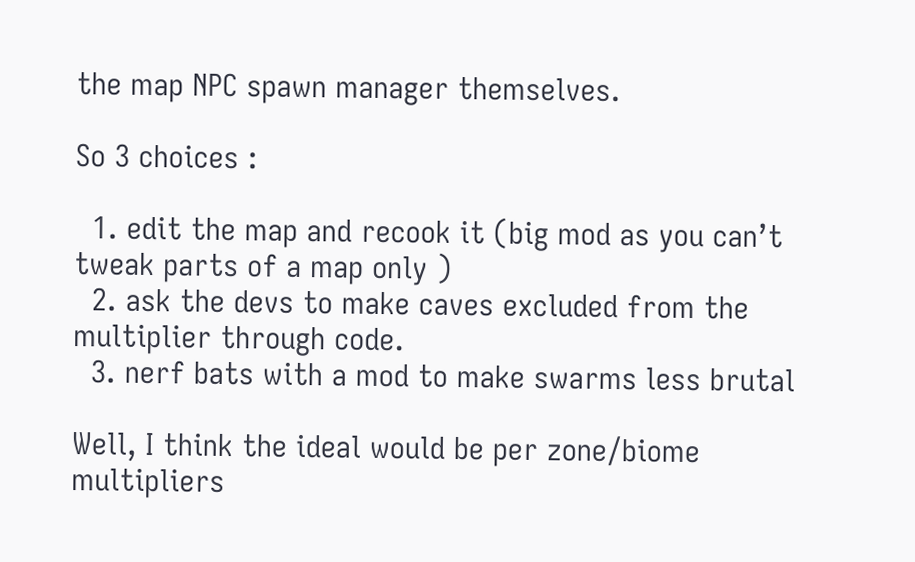the map NPC spawn manager themselves.

So 3 choices :

  1. edit the map and recook it (big mod as you can’t tweak parts of a map only )
  2. ask the devs to make caves excluded from the multiplier through code.
  3. nerf bats with a mod to make swarms less brutal

Well, I think the ideal would be per zone/biome multipliers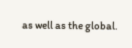as well as the global.